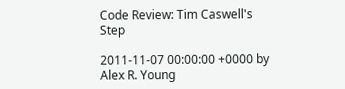Code Review: Tim Caswell's Step

2011-11-07 00:00:00 +0000 by Alex R. Young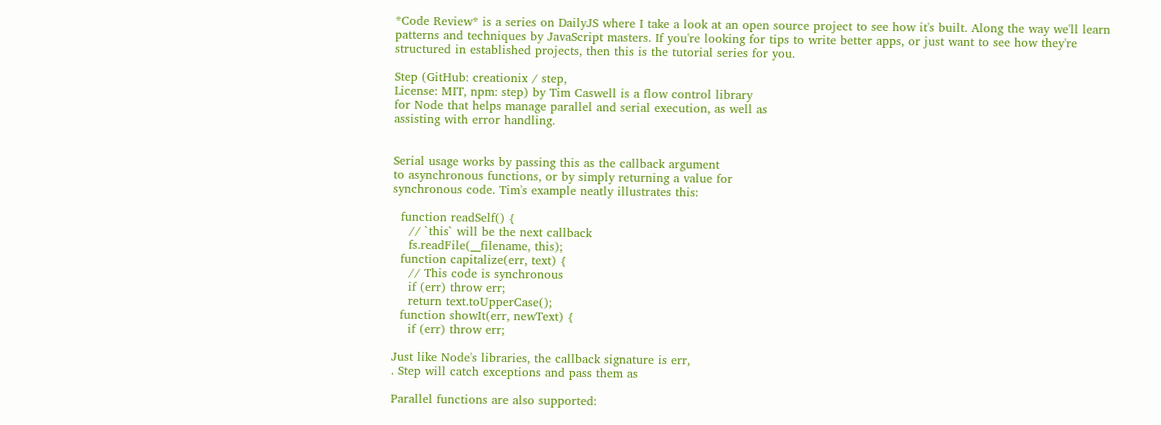*Code Review* is a series on DailyJS where I take a look at an open source project to see how it's built. Along the way we'll learn patterns and techniques by JavaScript masters. If you're looking for tips to write better apps, or just want to see how they're structured in established projects, then this is the tutorial series for you.

Step (GitHub: creationix / step,
License: MIT, npm: step) by Tim Caswell is a flow control library
for Node that helps manage parallel and serial execution, as well as
assisting with error handling.


Serial usage works by passing this as the callback argument
to asynchronous functions, or by simply returning a value for
synchronous code. Tim's example neatly illustrates this:

  function readSelf() {
    // `this` will be the next callback
    fs.readFile(__filename, this);
  function capitalize(err, text) {
    // This code is synchronous
    if (err) throw err;
    return text.toUpperCase();
  function showIt(err, newText) {
    if (err) throw err;

Just like Node's libraries, the callback signature is err,
. Step will catch exceptions and pass them as

Parallel functions are also supported: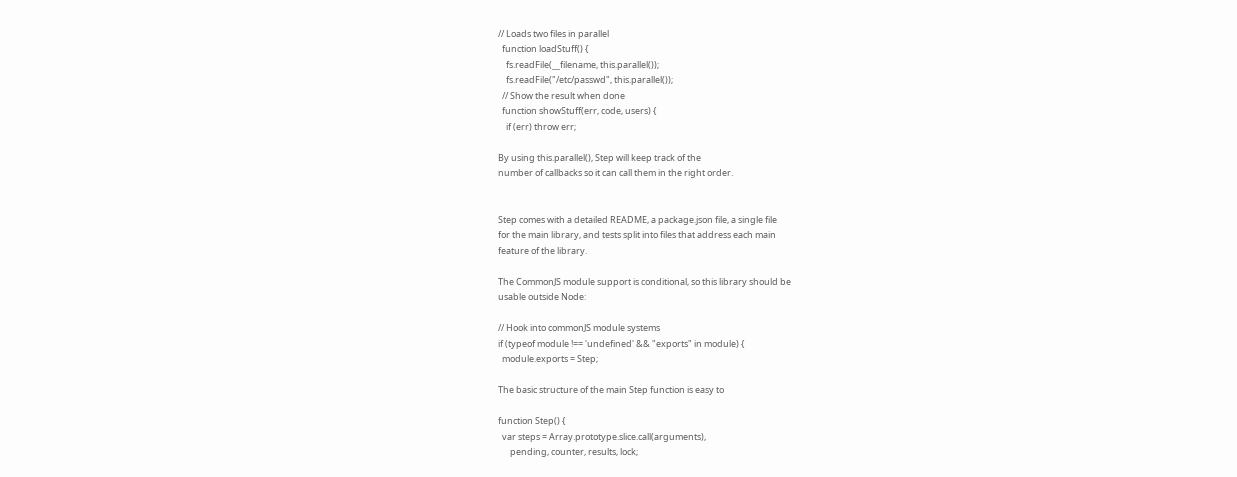// Loads two files in parallel
  function loadStuff() {
    fs.readFile(__filename, this.parallel());
    fs.readFile("/etc/passwd", this.parallel());
  // Show the result when done
  function showStuff(err, code, users) {
    if (err) throw err;

By using this.parallel(), Step will keep track of the
number of callbacks so it can call them in the right order.


Step comes with a detailed README, a package.json file, a single file
for the main library, and tests split into files that address each main
feature of the library.

The CommonJS module support is conditional, so this library should be
usable outside Node:

// Hook into commonJS module systems
if (typeof module !== 'undefined' && "exports" in module) {
  module.exports = Step;

The basic structure of the main Step function is easy to

function Step() {
  var steps = Array.prototype.slice.call(arguments),
      pending, counter, results, lock;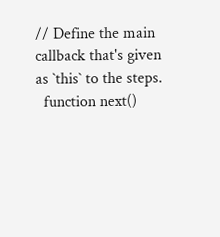// Define the main callback that's given as `this` to the steps.
  function next()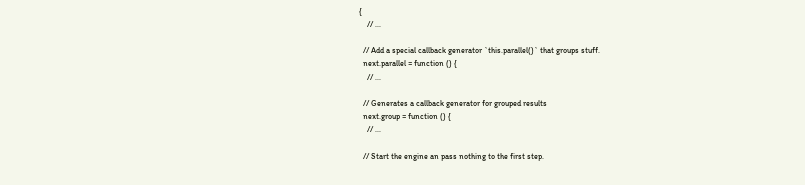{
    // ...

  // Add a special callback generator `this.parallel()` that groups stuff.
  next.parallel = function () {
    // ...

  // Generates a callback generator for grouped results
  next.group = function () {
    // ...

  // Start the engine an pass nothing to the first step.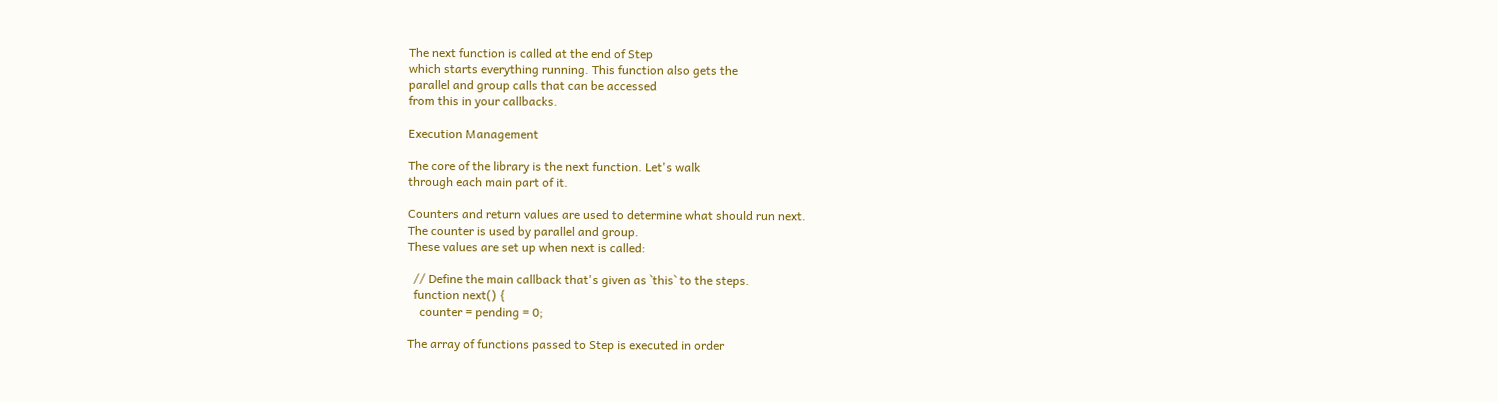The next function is called at the end of Step
which starts everything running. This function also gets the
parallel and group calls that can be accessed
from this in your callbacks.

Execution Management

The core of the library is the next function. Let's walk
through each main part of it.

Counters and return values are used to determine what should run next.
The counter is used by parallel and group.
These values are set up when next is called:

  // Define the main callback that's given as `this` to the steps.
  function next() {
    counter = pending = 0;

The array of functions passed to Step is executed in order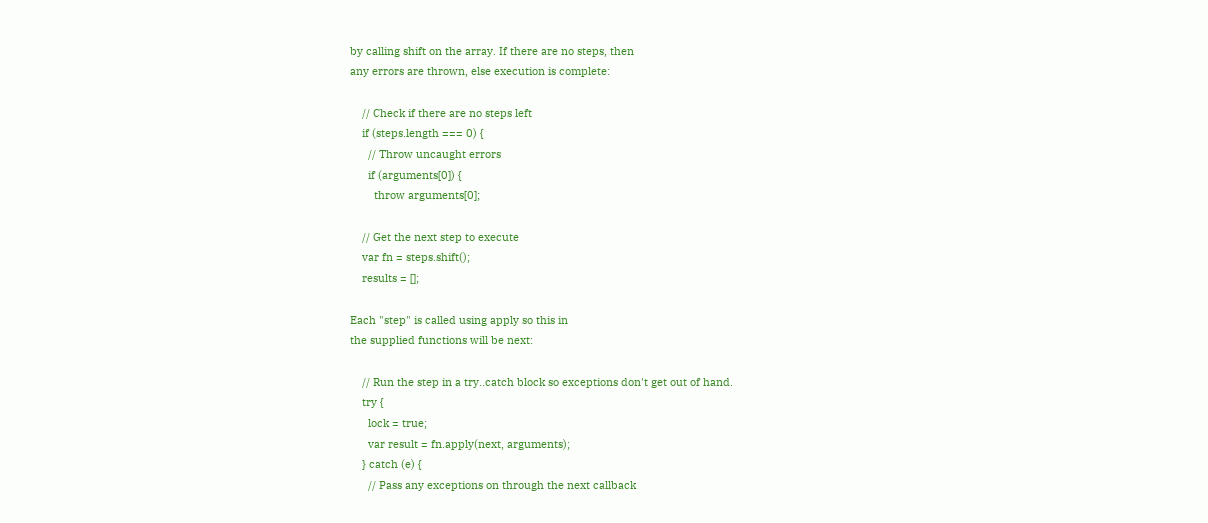by calling shift on the array. If there are no steps, then
any errors are thrown, else execution is complete:

    // Check if there are no steps left
    if (steps.length === 0) {
      // Throw uncaught errors
      if (arguments[0]) {
        throw arguments[0];

    // Get the next step to execute
    var fn = steps.shift();
    results = [];

Each "step" is called using apply so this in
the supplied functions will be next:

    // Run the step in a try..catch block so exceptions don't get out of hand.
    try {
      lock = true;
      var result = fn.apply(next, arguments);
    } catch (e) {
      // Pass any exceptions on through the next callback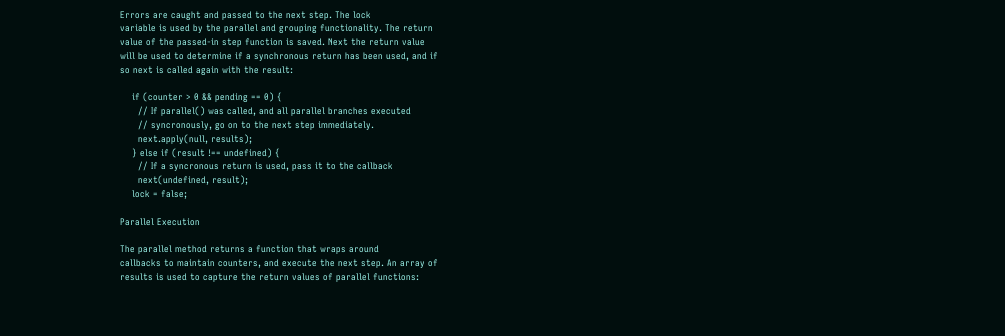Errors are caught and passed to the next step. The lock
variable is used by the parallel and grouping functionality. The return
value of the passed-in step function is saved. Next the return value
will be used to determine if a synchronous return has been used, and if
so next is called again with the result:

    if (counter > 0 && pending == 0) {
      // If parallel() was called, and all parallel branches executed
      // syncronously, go on to the next step immediately.
      next.apply(null, results);
    } else if (result !== undefined) {
      // If a syncronous return is used, pass it to the callback
      next(undefined, result);
    lock = false;

Parallel Execution

The parallel method returns a function that wraps around
callbacks to maintain counters, and execute the next step. An array of
results is used to capture the return values of parallel functions: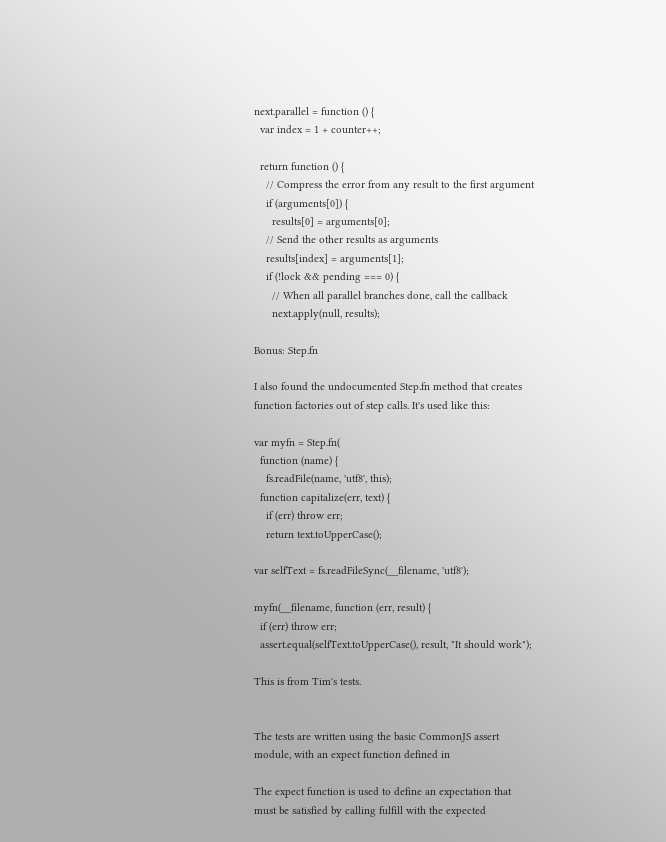next.parallel = function () {
  var index = 1 + counter++;

  return function () {
    // Compress the error from any result to the first argument
    if (arguments[0]) {
      results[0] = arguments[0];
    // Send the other results as arguments
    results[index] = arguments[1];
    if (!lock && pending === 0) {
      // When all parallel branches done, call the callback
      next.apply(null, results);

Bonus: Step.fn

I also found the undocumented Step.fn method that creates
function factories out of step calls. It's used like this:

var myfn = Step.fn(
  function (name) {
    fs.readFile(name, 'utf8', this);
  function capitalize(err, text) {
    if (err) throw err;
    return text.toUpperCase();

var selfText = fs.readFileSync(__filename, 'utf8');

myfn(__filename, function (err, result) {
  if (err) throw err;
  assert.equal(selfText.toUpperCase(), result, "It should work");

This is from Tim's tests.


The tests are written using the basic CommonJS assert
module, with an expect function defined in

The expect function is used to define an expectation that
must be satisfied by calling fulfill with the expected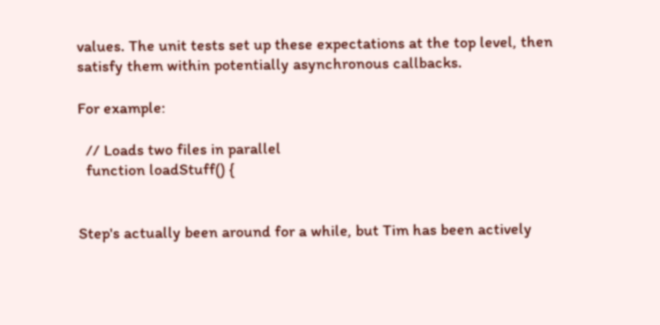values. The unit tests set up these expectations at the top level, then
satisfy them within potentially asynchronous callbacks.

For example:

  // Loads two files in parallel
  function loadStuff() {


Step's actually been around for a while, but Tim has been actively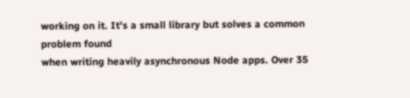working on it. It's a small library but solves a common problem found
when writing heavily asynchronous Node apps. Over 35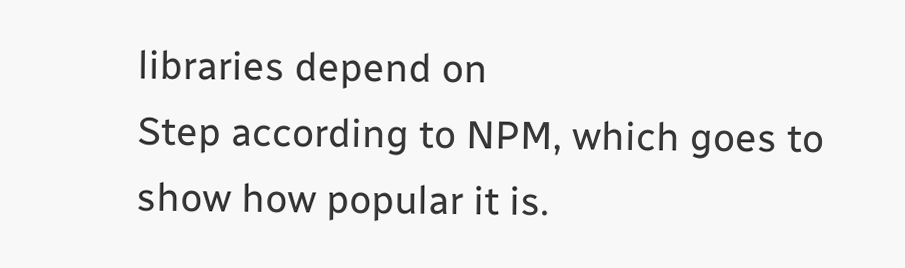libraries depend on
Step according to NPM, which goes to show how popular it is.